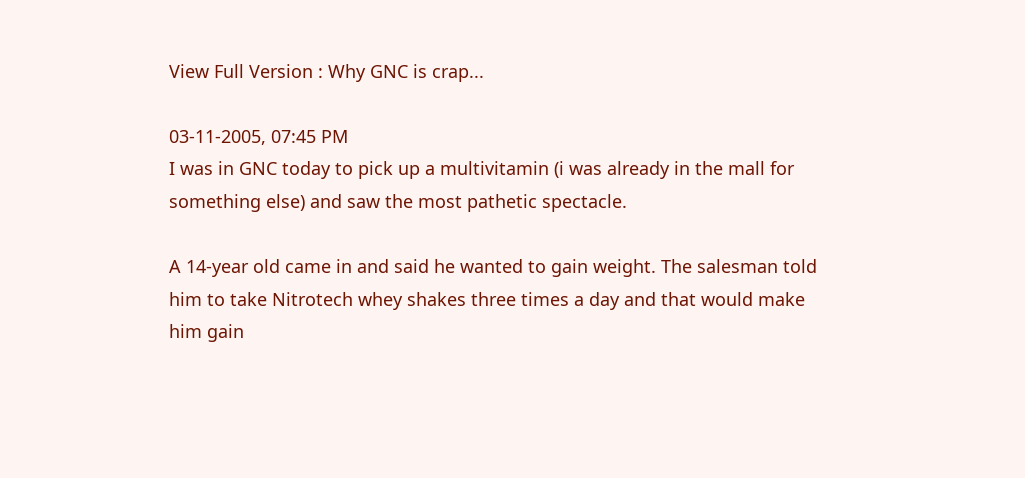View Full Version : Why GNC is crap...

03-11-2005, 07:45 PM
I was in GNC today to pick up a multivitamin (i was already in the mall for something else) and saw the most pathetic spectacle.

A 14-year old came in and said he wanted to gain weight. The salesman told him to take Nitrotech whey shakes three times a day and that would make him gain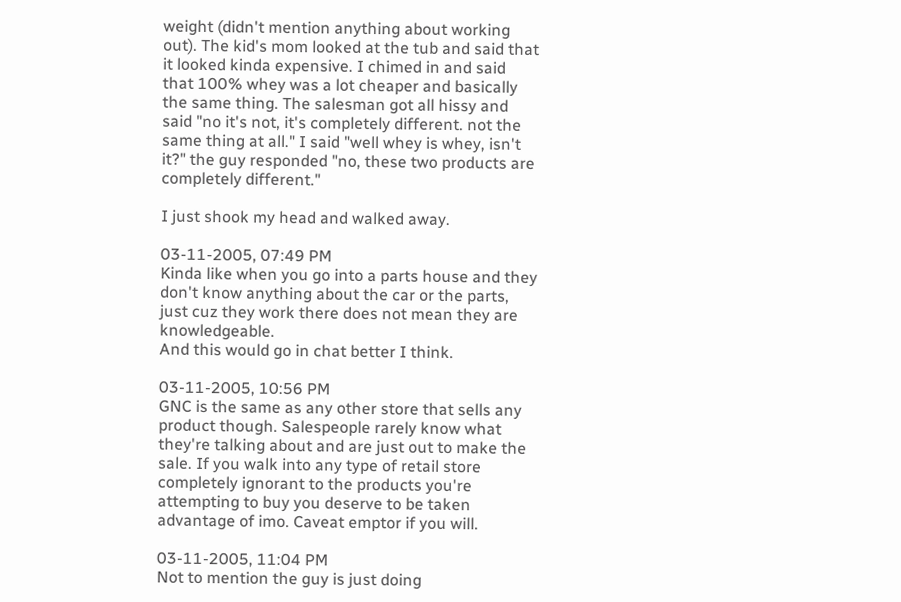weight (didn't mention anything about working out). The kid's mom looked at the tub and said that it looked kinda expensive. I chimed in and said that 100% whey was a lot cheaper and basically the same thing. The salesman got all hissy and said "no it's not, it's completely different. not the same thing at all." I said "well whey is whey, isn't it?" the guy responded "no, these two products are completely different."

I just shook my head and walked away.

03-11-2005, 07:49 PM
Kinda like when you go into a parts house and they don't know anything about the car or the parts, just cuz they work there does not mean they are knowledgeable.
And this would go in chat better I think.

03-11-2005, 10:56 PM
GNC is the same as any other store that sells any product though. Salespeople rarely know what they're talking about and are just out to make the sale. If you walk into any type of retail store completely ignorant to the products you're attempting to buy you deserve to be taken advantage of imo. Caveat emptor if you will.

03-11-2005, 11:04 PM
Not to mention the guy is just doing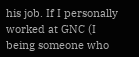his job. If I personally worked at GNC (I being someone who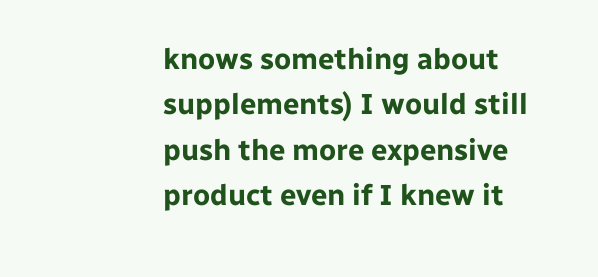knows something about supplements) I would still push the more expensive product even if I knew it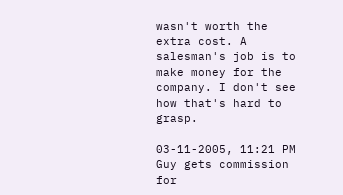wasn't worth the extra cost. A salesman's job is to make money for the company. I don't see how that's hard to grasp.

03-11-2005, 11:21 PM
Guy gets commission for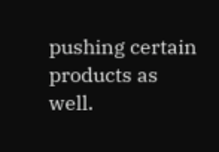pushing certain products as well.